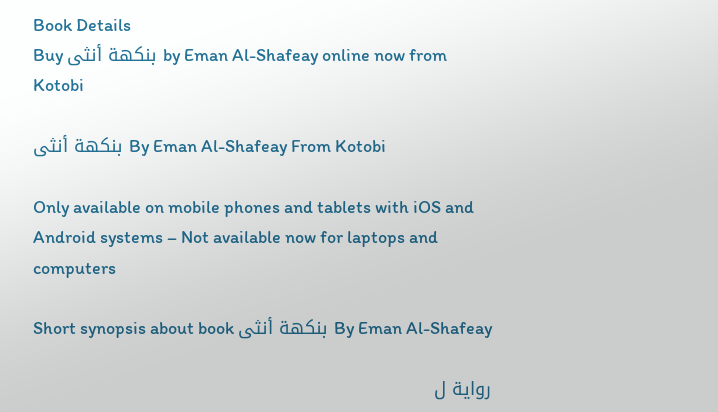Book Details
Buy بنكهة أنثى by Eman Al-Shafeay online now from Kotobi

بنكهة أنثى By Eman Al-Shafeay From Kotobi

Only available on mobile phones and tablets with iOS and Android systems – Not available now for laptops and computers

Short synopsis about book بنكهة أنثى By Eman Al-Shafeay

رواية ل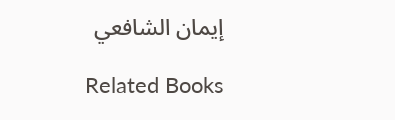إيمان الشافعي

Related Books